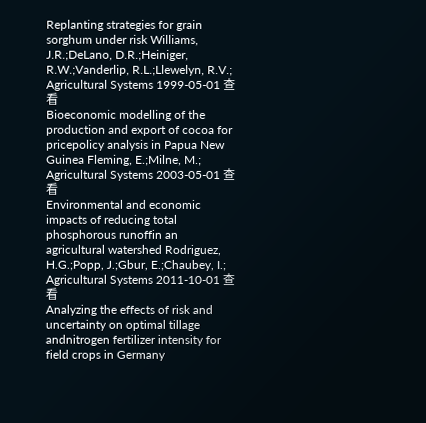Replanting strategies for grain sorghum under risk Williams, J.R.;DeLano, D.R.;Heiniger, R.W.;Vanderlip, R.L.;Llewelyn, R.V.; Agricultural Systems 1999-05-01 查看
Bioeconomic modelling of the production and export of cocoa for pricepolicy analysis in Papua New Guinea Fleming, E.;Milne, M.; Agricultural Systems 2003-05-01 查看
Environmental and economic impacts of reducing total phosphorous runoffin an agricultural watershed Rodriguez, H.G.;Popp, J.;Gbur, E.;Chaubey, I.; Agricultural Systems 2011-10-01 查看
Analyzing the effects of risk and uncertainty on optimal tillage andnitrogen fertilizer intensity for field crops in Germany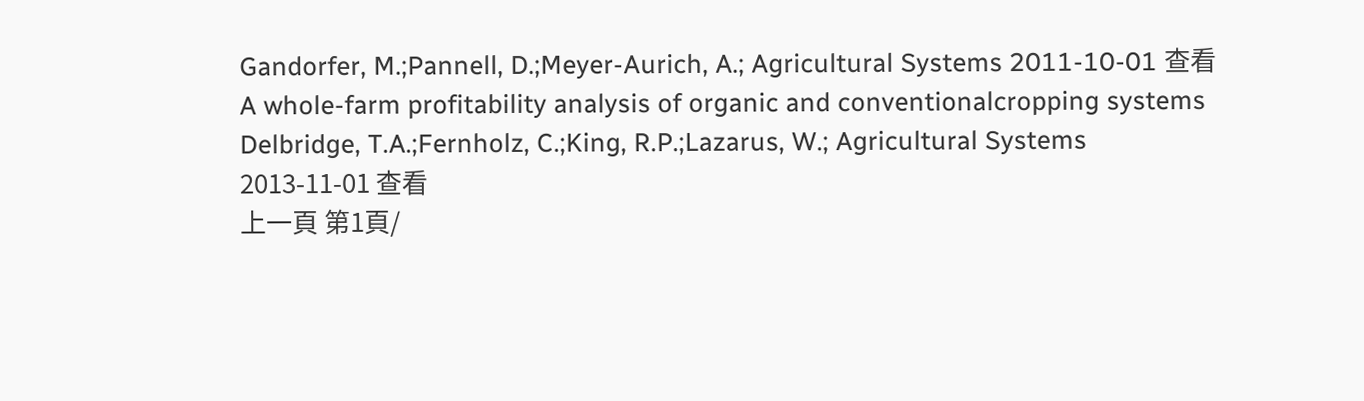Gandorfer, M.;Pannell, D.;Meyer-Aurich, A.; Agricultural Systems 2011-10-01 查看
A whole-farm profitability analysis of organic and conventionalcropping systems Delbridge, T.A.;Fernholz, C.;King, R.P.;Lazarus, W.; Agricultural Systems 2013-11-01 查看
上一頁 第1頁/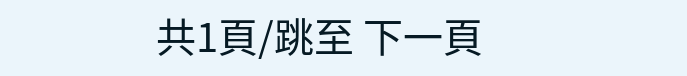共1頁/跳至 下一頁